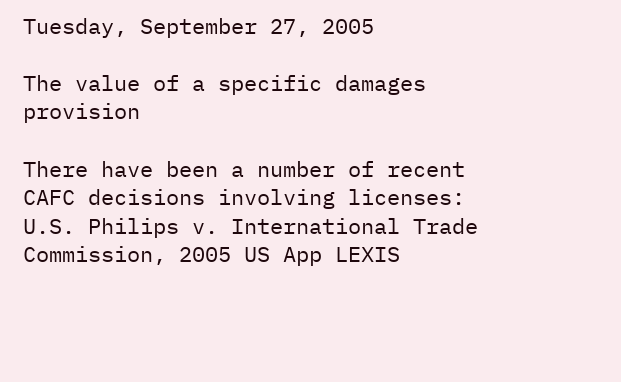Tuesday, September 27, 2005

The value of a specific damages provision

There have been a number of recent CAFC decisions involving licenses:
U.S. Philips v. International Trade Commission, 2005 US App LEXIS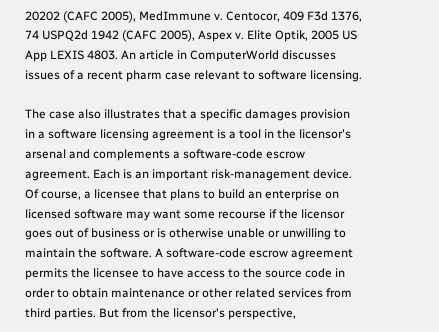20202 (CAFC 2005), MedImmune v. Centocor, 409 F3d 1376, 74 USPQ2d 1942 (CAFC 2005), Aspex v. Elite Optik, 2005 US App LEXIS 4803. An article in ComputerWorld discusses issues of a recent pharm case relevant to software licensing.

The case also illustrates that a specific damages provision in a software licensing agreement is a tool in the licensor's arsenal and complements a software-code escrow agreement. Each is an important risk-management device. Of course, a licensee that plans to build an enterprise on licensed software may want some recourse if the licensor goes out of business or is otherwise unable or unwilling to maintain the software. A software-code escrow agreement permits the licensee to have access to the source code in order to obtain maintenance or other related services from third parties. But from the licensor's perspective,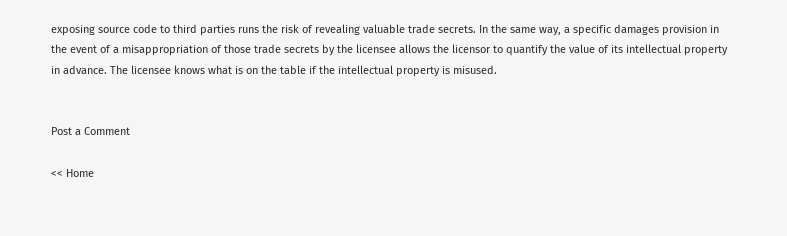exposing source code to third parties runs the risk of revealing valuable trade secrets. In the same way, a specific damages provision in the event of a misappropriation of those trade secrets by the licensee allows the licensor to quantify the value of its intellectual property in advance. The licensee knows what is on the table if the intellectual property is misused.


Post a Comment

<< Home